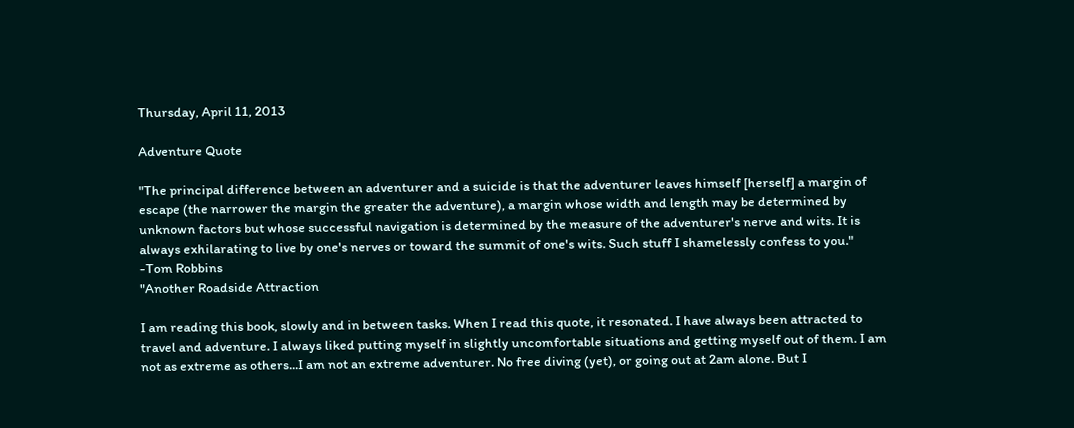Thursday, April 11, 2013

Adventure Quote

"The principal difference between an adventurer and a suicide is that the adventurer leaves himself [herself] a margin of escape (the narrower the margin the greater the adventure), a margin whose width and length may be determined by unknown factors but whose successful navigation is determined by the measure of the adventurer's nerve and wits. It is always exhilarating to live by one's nerves or toward the summit of one's wits. Such stuff I shamelessly confess to you."
-Tom Robbins
"Another Roadside Attraction

I am reading this book, slowly and in between tasks. When I read this quote, it resonated. I have always been attracted to travel and adventure. I always liked putting myself in slightly uncomfortable situations and getting myself out of them. I am not as extreme as others...I am not an extreme adventurer. No free diving (yet), or going out at 2am alone. But I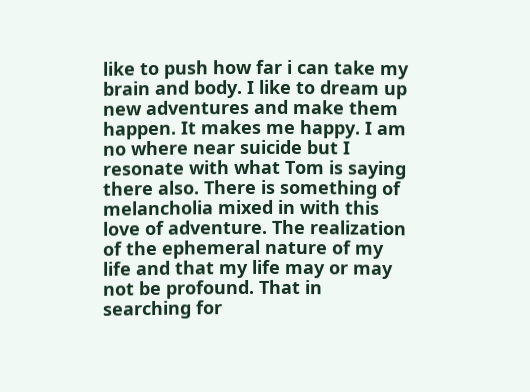like to push how far i can take my brain and body. I like to dream up new adventures and make them happen. It makes me happy. I am no where near suicide but I resonate with what Tom is saying there also. There is something of melancholia mixed in with this love of adventure. The realization of the ephemeral nature of my life and that my life may or may not be profound. That in searching for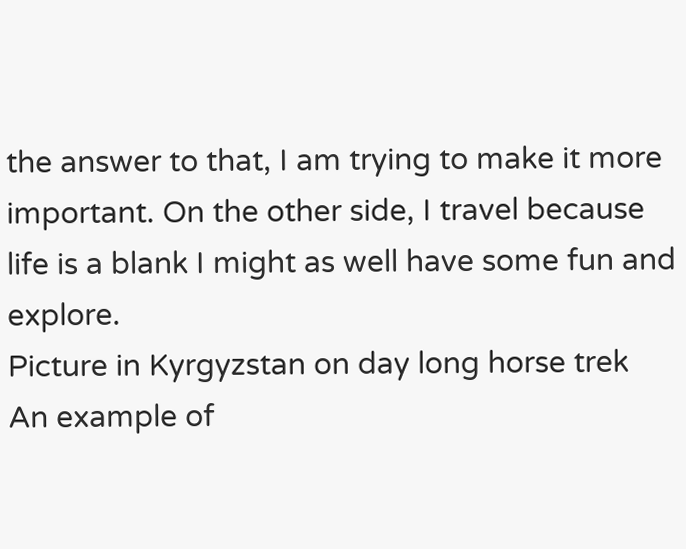the answer to that, I am trying to make it more important. On the other side, I travel because life is a blank I might as well have some fun and explore.
Picture in Kyrgyzstan on day long horse trek
An example of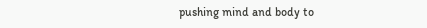pushing mind and body to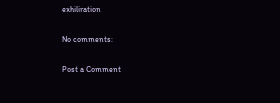exhiliration

No comments:

Post a Comment